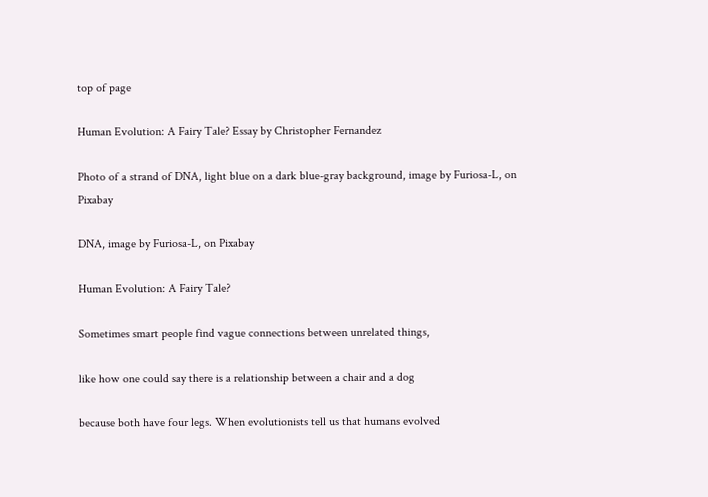top of page

Human Evolution: A Fairy Tale? Essay by Christopher Fernandez

Photo of a strand of DNA, light blue on a dark blue-gray background, image by Furiosa-L, on Pixabay

DNA, image by Furiosa-L, on Pixabay

Human Evolution: A Fairy Tale?

Sometimes smart people find vague connections between unrelated things,

like how one could say there is a relationship between a chair and a dog

because both have four legs. When evolutionists tell us that humans evolved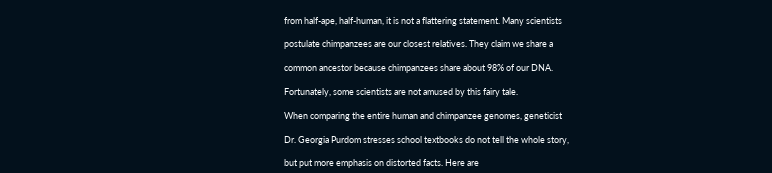from half-ape, half-human, it is not a flattering statement. Many scientists

postulate chimpanzees are our closest relatives. They claim we share a

common ancestor because chimpanzees share about 98% of our DNA.

Fortunately, some scientists are not amused by this fairy tale.

When comparing the entire human and chimpanzee genomes, geneticist

Dr. Georgia Purdom stresses school textbooks do not tell the whole story,

but put more emphasis on distorted facts. Here are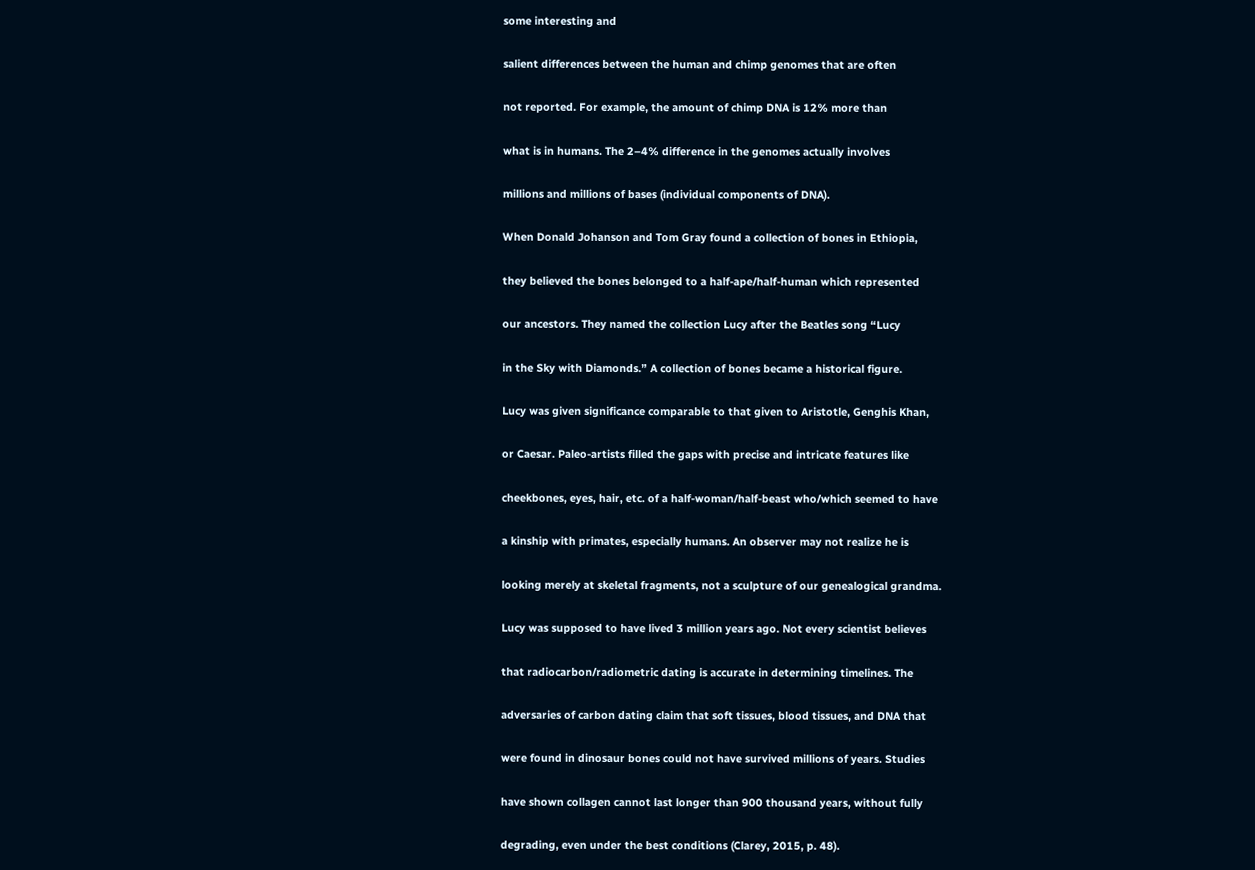some interesting and

salient differences between the human and chimp genomes that are often

not reported. For example, the amount of chimp DNA is 12% more than

what is in humans. The 2–4% difference in the genomes actually involves

millions and millions of bases (individual components of DNA).

When Donald Johanson and Tom Gray found a collection of bones in Ethiopia,

they believed the bones belonged to a half-ape/half-human which represented

our ancestors. They named the collection Lucy after the Beatles song “Lucy

in the Sky with Diamonds.” A collection of bones became a historical figure.

Lucy was given significance comparable to that given to Aristotle, Genghis Khan,

or Caesar. Paleo-artists filled the gaps with precise and intricate features like

cheekbones, eyes, hair, etc. of a half-woman/half-beast who/which seemed to have

a kinship with primates, especially humans. An observer may not realize he is

looking merely at skeletal fragments, not a sculpture of our genealogical grandma.

Lucy was supposed to have lived 3 million years ago. Not every scientist believes

that radiocarbon/radiometric dating is accurate in determining timelines. The

adversaries of carbon dating claim that soft tissues, blood tissues, and DNA that

were found in dinosaur bones could not have survived millions of years. Studies

have shown collagen cannot last longer than 900 thousand years, without fully

degrading, even under the best conditions (Clarey, 2015, p. 48).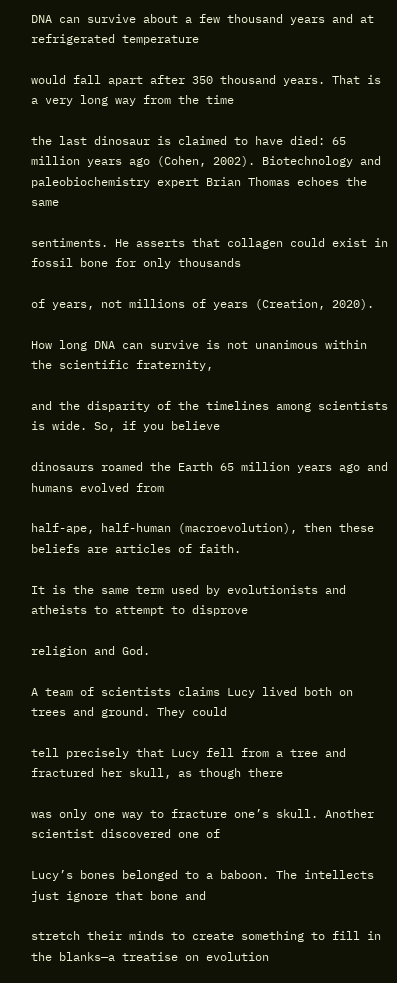DNA can survive about a few thousand years and at refrigerated temperature

would fall apart after 350 thousand years. That is a very long way from the time

the last dinosaur is claimed to have died: 65 million years ago (Cohen, 2002). Biotechnology and paleobiochemistry expert Brian Thomas echoes the same

sentiments. He asserts that collagen could exist in fossil bone for only thousands

of years, not millions of years (Creation, 2020).

How long DNA can survive is not unanimous within the scientific fraternity,

and the disparity of the timelines among scientists is wide. So, if you believe

dinosaurs roamed the Earth 65 million years ago and humans evolved from

half-ape, half-human (macroevolution), then these beliefs are articles of faith.

It is the same term used by evolutionists and atheists to attempt to disprove

religion and God.

A team of scientists claims Lucy lived both on trees and ground. They could

tell precisely that Lucy fell from a tree and fractured her skull, as though there

was only one way to fracture one’s skull. Another scientist discovered one of

Lucy’s bones belonged to a baboon. The intellects just ignore that bone and

stretch their minds to create something to fill in the blanks—a treatise on evolution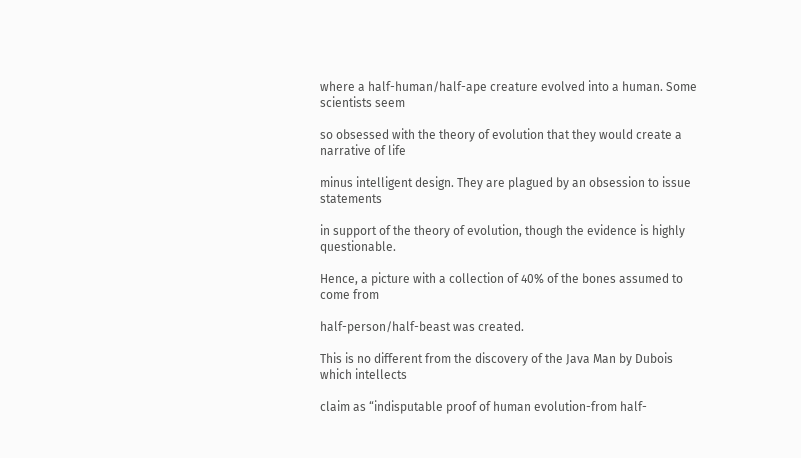where a half-human/half-ape creature evolved into a human. Some scientists seem

so obsessed with the theory of evolution that they would create a narrative of life

minus intelligent design. They are plagued by an obsession to issue statements

in support of the theory of evolution, though the evidence is highly questionable.

Hence, a picture with a collection of 40% of the bones assumed to come from

half-person/half-beast was created.

This is no different from the discovery of the Java Man by Dubois which intellects

claim as “indisputable proof of human evolution-from half-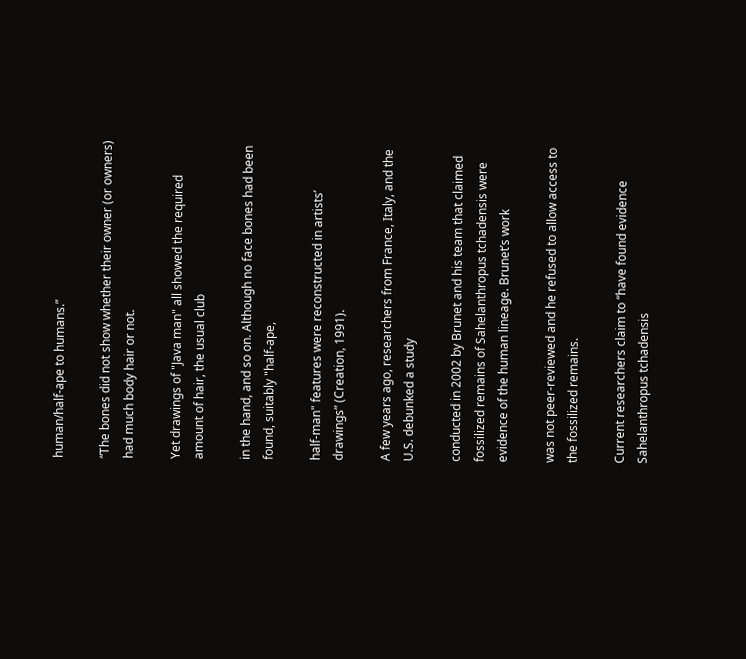human/half-ape to humans.”

“The bones did not show whether their owner (or owners) had much body hair or not.

Yet drawings of "Java man" all showed the required amount of hair, the usual club

in the hand, and so on. Although no face bones had been found, suitably "half-ape,

half-man" features were reconstructed in artists’ drawings” (Creation, 1991).

A few years ago, researchers from France, Italy, and the U.S. debunked a study

conducted in 2002 by Brunet and his team that claimed fossilized remains of Sahelanthropus tchadensis were evidence of the human lineage. Brunet’s work

was not peer-reviewed and he refused to allow access to the fossilized remains.

Current researchers claim to “have found evidence Sahelanthropus tchadensis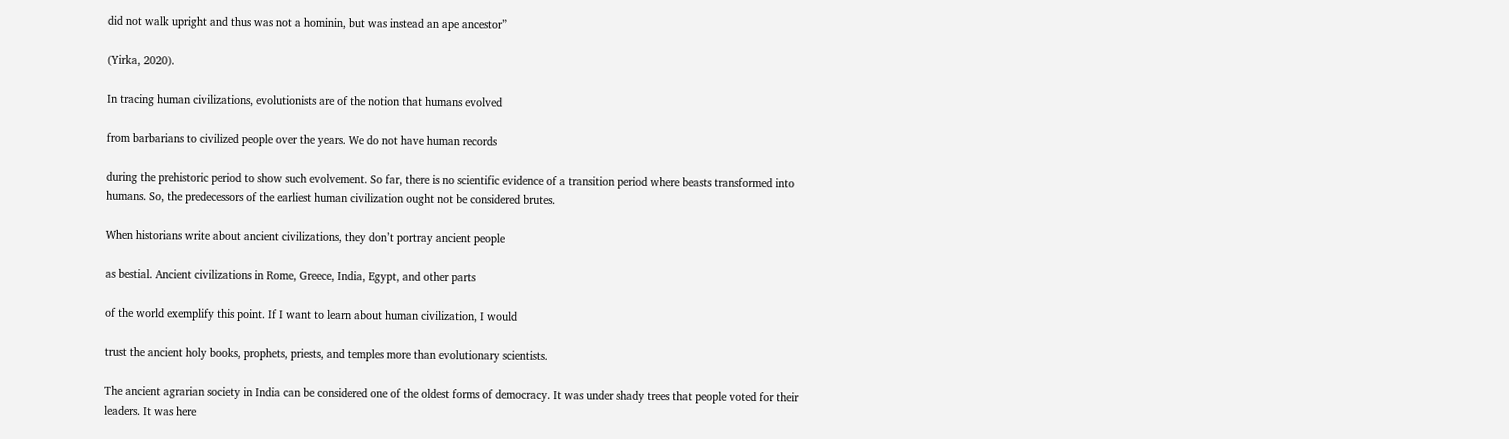did not walk upright and thus was not a hominin, but was instead an ape ancestor”

(Yirka, 2020).

In tracing human civilizations, evolutionists are of the notion that humans evolved

from barbarians to civilized people over the years. We do not have human records

during the prehistoric period to show such evolvement. So far, there is no scientific evidence of a transition period where beasts transformed into humans. So, the predecessors of the earliest human civilization ought not be considered brutes.

When historians write about ancient civilizations, they don’t portray ancient people

as bestial. Ancient civilizations in Rome, Greece, India, Egypt, and other parts

of the world exemplify this point. If I want to learn about human civilization, I would

trust the ancient holy books, prophets, priests, and temples more than evolutionary scientists.

The ancient agrarian society in India can be considered one of the oldest forms of democracy. It was under shady trees that people voted for their leaders. It was here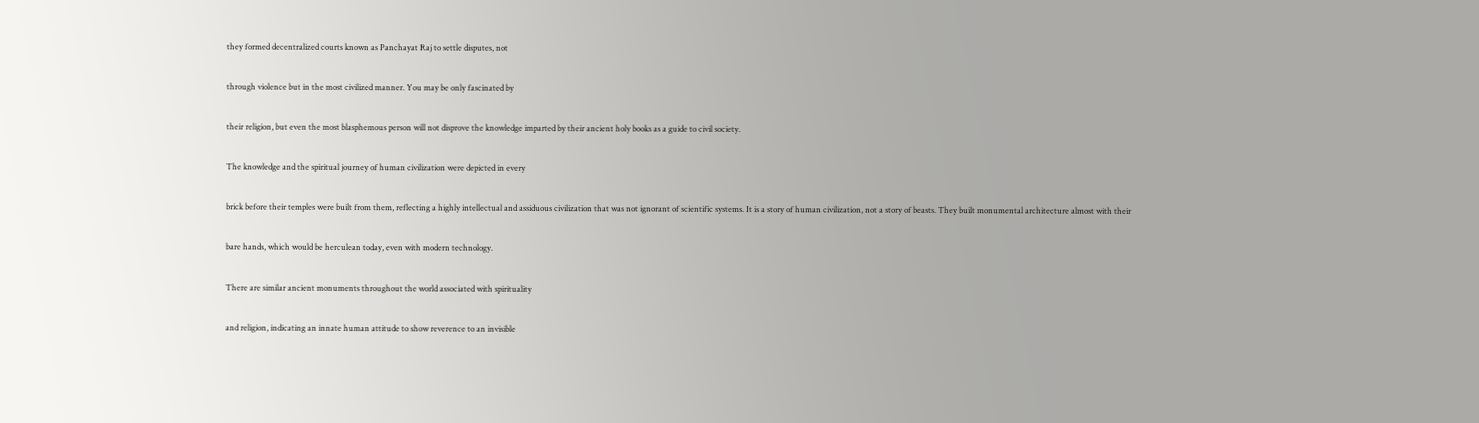they formed decentralized courts known as Panchayat Raj to settle disputes, not

through violence but in the most civilized manner. You may be only fascinated by

their religion, but even the most blasphemous person will not disprove the knowledge imparted by their ancient holy books as a guide to civil society.

The knowledge and the spiritual journey of human civilization were depicted in every

brick before their temples were built from them, reflecting a highly intellectual and assiduous civilization that was not ignorant of scientific systems. It is a story of human civilization, not a story of beasts. They built monumental architecture almost with their

bare hands, which would be herculean today, even with modern technology.

There are similar ancient monuments throughout the world associated with spirituality

and religion, indicating an innate human attitude to show reverence to an invisible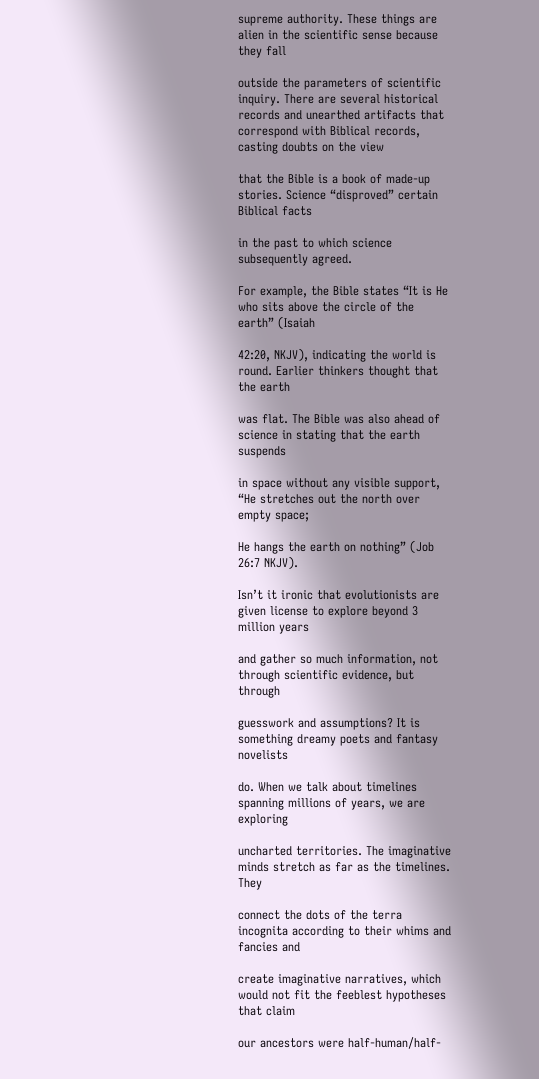supreme authority. These things are alien in the scientific sense because they fall

outside the parameters of scientific inquiry. There are several historical records and unearthed artifacts that correspond with Biblical records, casting doubts on the view

that the Bible is a book of made-up stories. Science “disproved” certain Biblical facts

in the past to which science subsequently agreed.

For example, the Bible states “It is He who sits above the circle of the earth” (Isaiah

42:20, NKJV), indicating the world is round. Earlier thinkers thought that the earth

was flat. The Bible was also ahead of science in stating that the earth suspends

in space without any visible support, “He stretches out the north over empty space;

He hangs the earth on nothing” (Job 26:7 NKJV).

Isn’t it ironic that evolutionists are given license to explore beyond 3 million years

and gather so much information, not through scientific evidence, but through

guesswork and assumptions? It is something dreamy poets and fantasy novelists

do. When we talk about timelines spanning millions of years, we are exploring

uncharted territories. The imaginative minds stretch as far as the timelines. They

connect the dots of the terra incognita according to their whims and fancies and

create imaginative narratives, which would not fit the feeblest hypotheses that claim

our ancestors were half-human/half-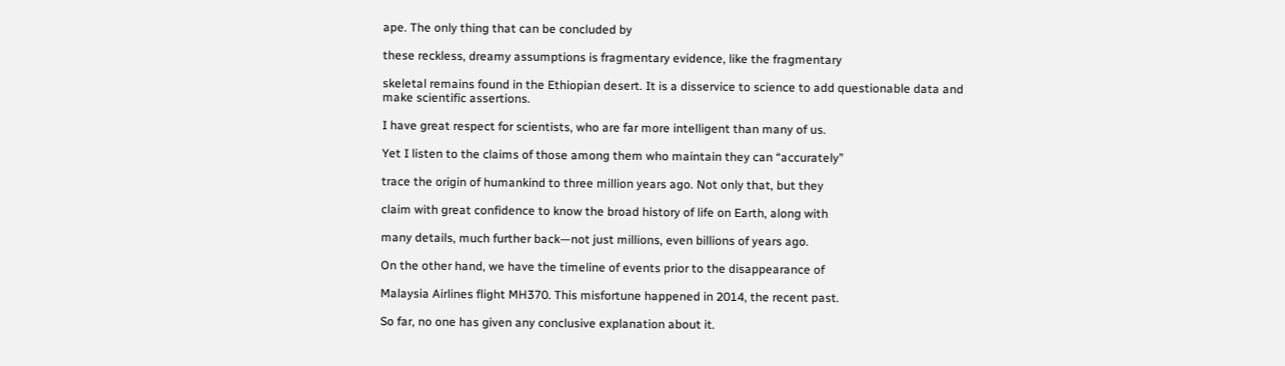ape. The only thing that can be concluded by

these reckless, dreamy assumptions is fragmentary evidence, like the fragmentary

skeletal remains found in the Ethiopian desert. It is a disservice to science to add questionable data and make scientific assertions.

I have great respect for scientists, who are far more intelligent than many of us.

Yet I listen to the claims of those among them who maintain they can “accurately”

trace the origin of humankind to three million years ago. Not only that, but they

claim with great confidence to know the broad history of life on Earth, along with

many details, much further back—not just millions, even billions of years ago.

On the other hand, we have the timeline of events prior to the disappearance of

Malaysia Airlines flight MH370. This misfortune happened in 2014, the recent past.

So far, no one has given any conclusive explanation about it.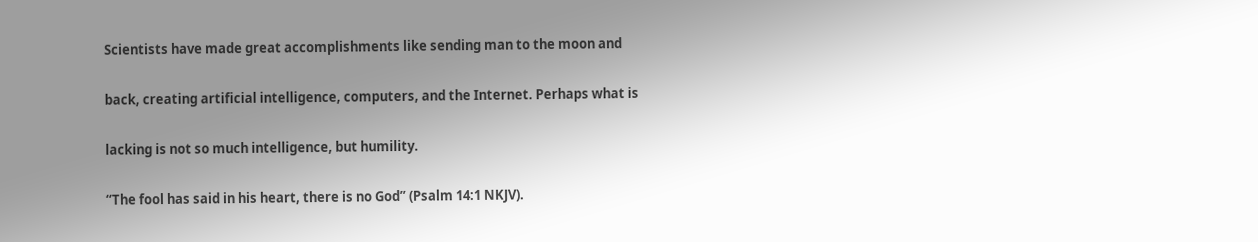Scientists have made great accomplishments like sending man to the moon and

back, creating artificial intelligence, computers, and the Internet. Perhaps what is

lacking is not so much intelligence, but humility.

“The fool has said in his heart, there is no God” (Psalm 14:1 NKJV).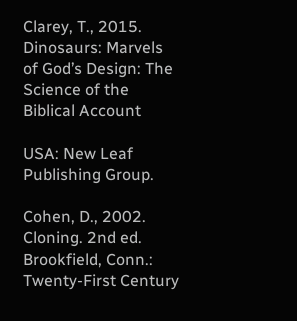Clarey, T., 2015. Dinosaurs: Marvels of God’s Design: The Science of the Biblical Account

USA: New Leaf Publishing Group.

Cohen, D., 2002. Cloning. 2nd ed. Brookfield, Conn.: Twenty-First Century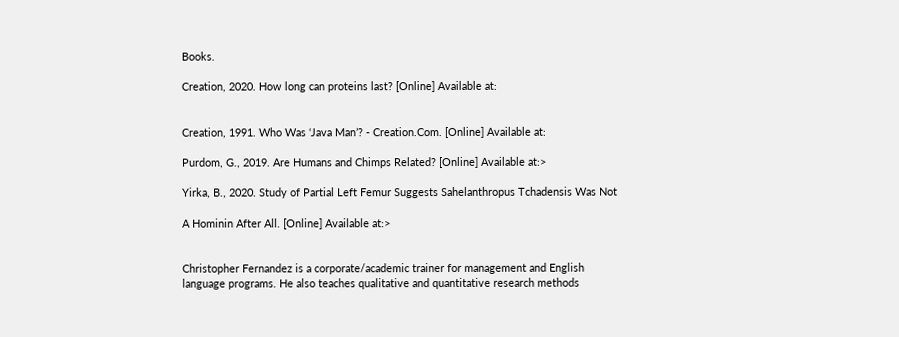Books.

Creation, 2020. How long can proteins last? [Online] Available at:


Creation, 1991. Who Was ‘Java Man’? - Creation.Com. [Online] Available at:

Purdom, G., 2019. Are Humans and Chimps Related? [Online] Available at:>

Yirka, B., 2020. Study of Partial Left Femur Suggests Sahelanthropus Tchadensis Was Not

A Hominin After All. [Online] Available at:>


Christopher Fernandez is a corporate/academic trainer for management and English language programs. He also teaches qualitative and quantitative research methods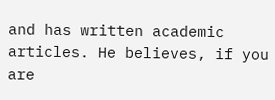and has written academic articles. He believes, if you are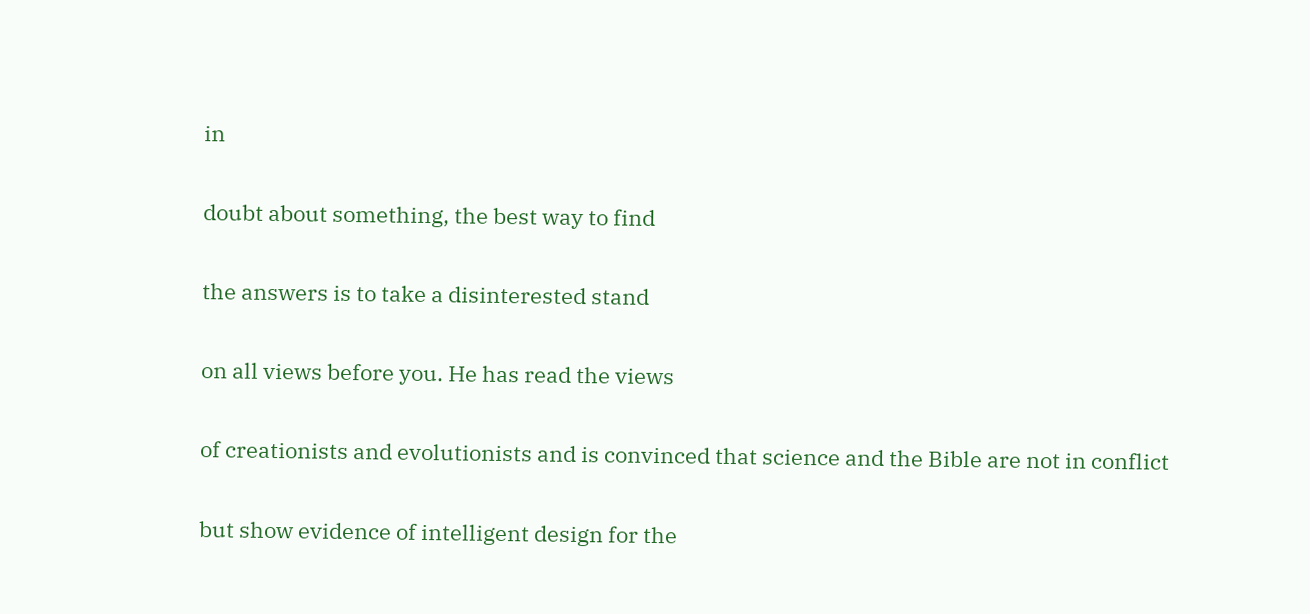in

doubt about something, the best way to find

the answers is to take a disinterested stand

on all views before you. He has read the views

of creationists and evolutionists and is convinced that science and the Bible are not in conflict

but show evidence of intelligent design for the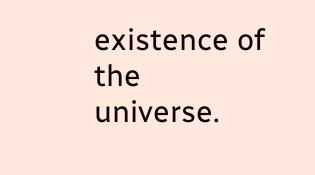existence of the universe.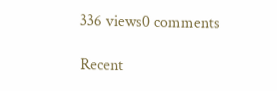336 views0 comments

Recent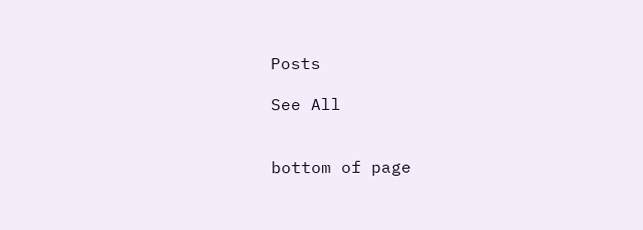Posts

See All


bottom of page